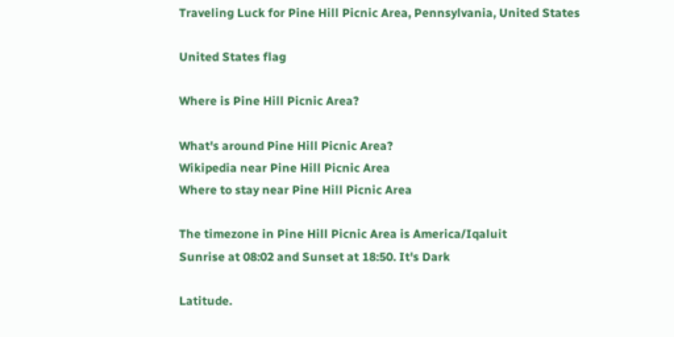Traveling Luck for Pine Hill Picnic Area, Pennsylvania, United States

United States flag

Where is Pine Hill Picnic Area?

What's around Pine Hill Picnic Area?
Wikipedia near Pine Hill Picnic Area
Where to stay near Pine Hill Picnic Area

The timezone in Pine Hill Picnic Area is America/Iqaluit
Sunrise at 08:02 and Sunset at 18:50. It's Dark

Latitude.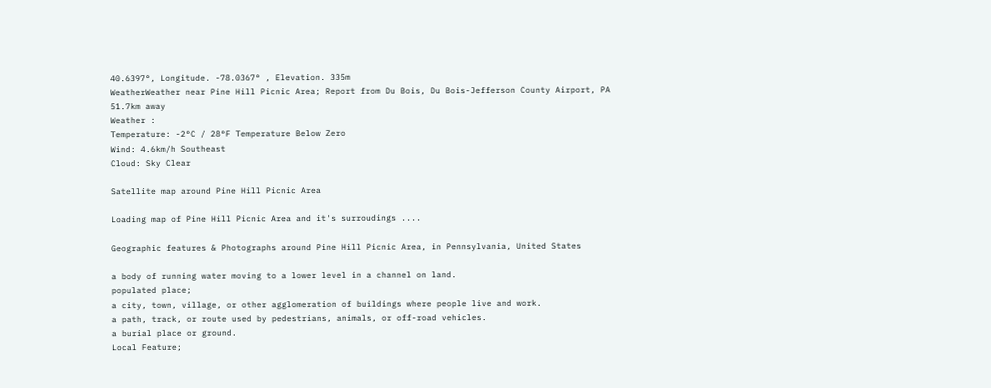40.6397°, Longitude. -78.0367° , Elevation. 335m
WeatherWeather near Pine Hill Picnic Area; Report from Du Bois, Du Bois-Jefferson County Airport, PA 51.7km away
Weather :
Temperature: -2°C / 28°F Temperature Below Zero
Wind: 4.6km/h Southeast
Cloud: Sky Clear

Satellite map around Pine Hill Picnic Area

Loading map of Pine Hill Picnic Area and it's surroudings ....

Geographic features & Photographs around Pine Hill Picnic Area, in Pennsylvania, United States

a body of running water moving to a lower level in a channel on land.
populated place;
a city, town, village, or other agglomeration of buildings where people live and work.
a path, track, or route used by pedestrians, animals, or off-road vehicles.
a burial place or ground.
Local Feature;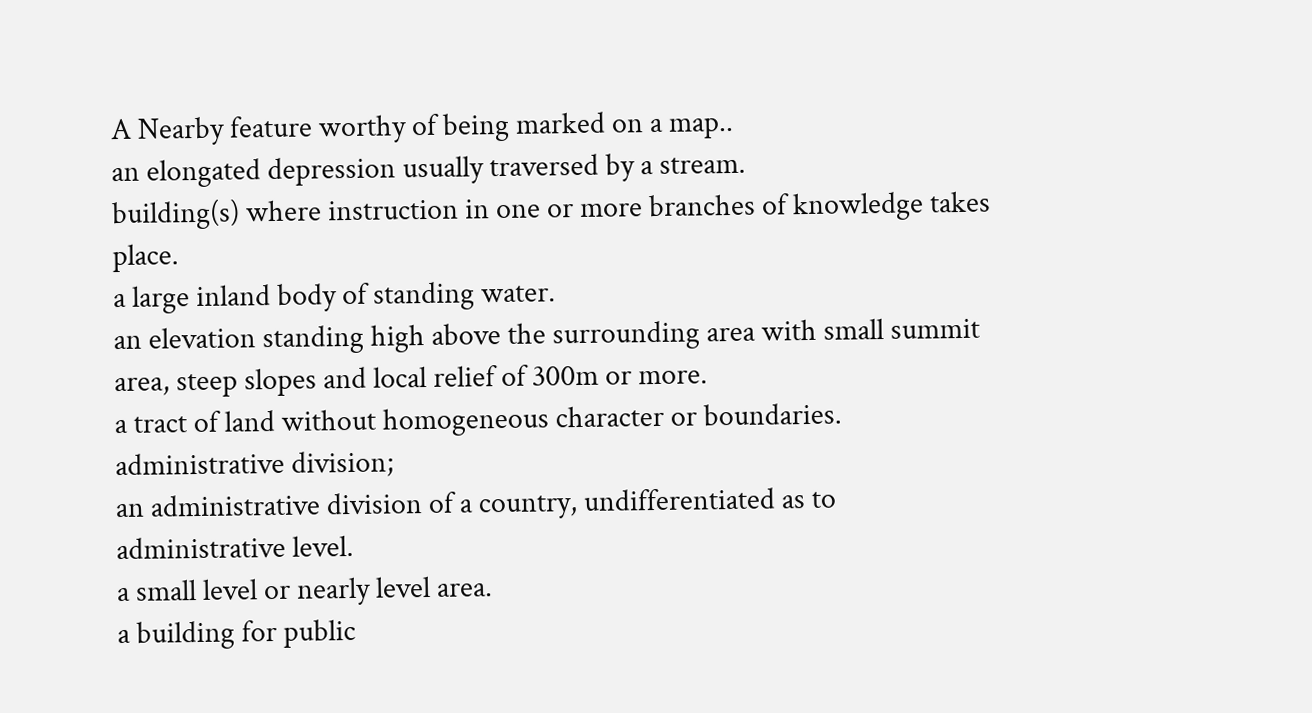A Nearby feature worthy of being marked on a map..
an elongated depression usually traversed by a stream.
building(s) where instruction in one or more branches of knowledge takes place.
a large inland body of standing water.
an elevation standing high above the surrounding area with small summit area, steep slopes and local relief of 300m or more.
a tract of land without homogeneous character or boundaries.
administrative division;
an administrative division of a country, undifferentiated as to administrative level.
a small level or nearly level area.
a building for public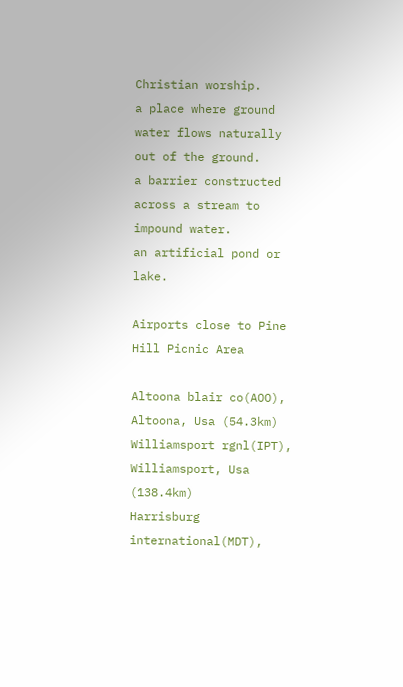Christian worship.
a place where ground water flows naturally out of the ground.
a barrier constructed across a stream to impound water.
an artificial pond or lake.

Airports close to Pine Hill Picnic Area

Altoona blair co(AOO), Altoona, Usa (54.3km)
Williamsport rgnl(IPT), Williamsport, Usa (138.4km)
Harrisburg international(MDT),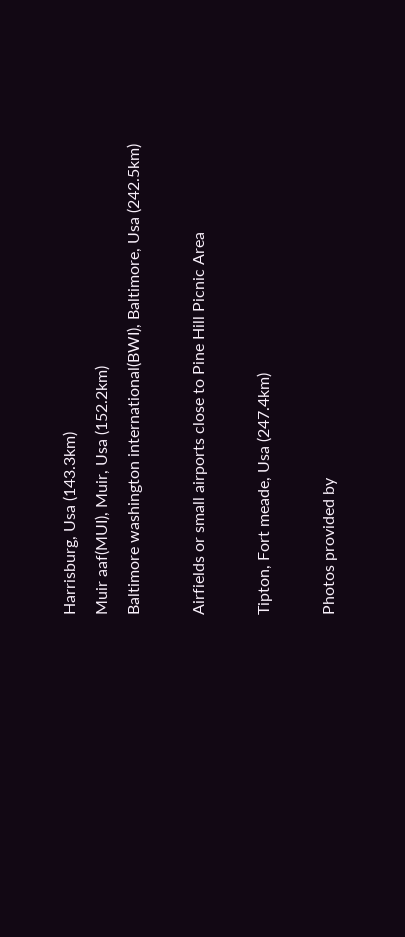Harrisburg, Usa (143.3km)
Muir aaf(MUI), Muir, Usa (152.2km)
Baltimore washington international(BWI), Baltimore, Usa (242.5km)

Airfields or small airports close to Pine Hill Picnic Area

Tipton, Fort meade, Usa (247.4km)

Photos provided by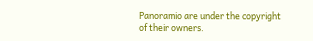Panoramio are under the copyright of their owners.